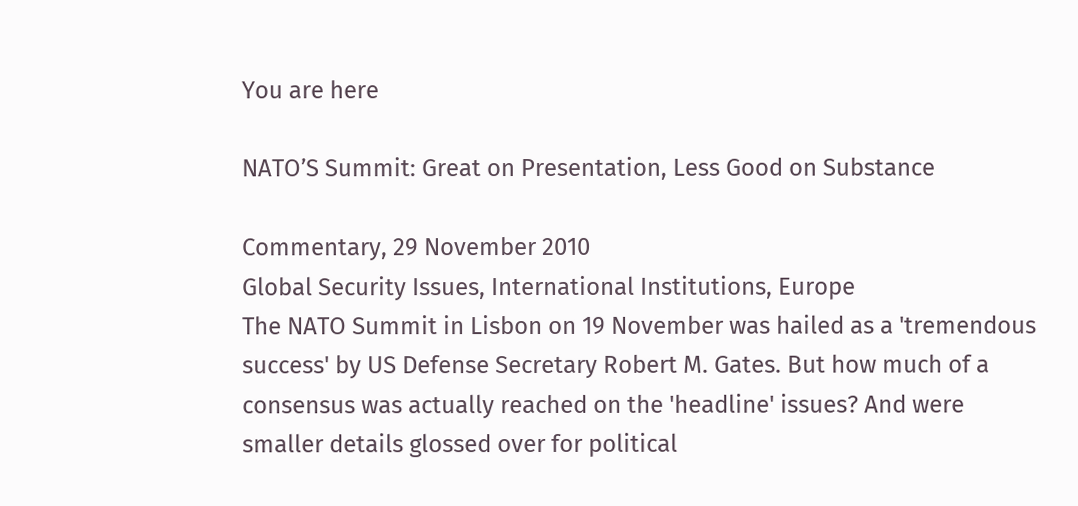You are here

NATO’S Summit: Great on Presentation, Less Good on Substance

Commentary, 29 November 2010
Global Security Issues, International Institutions, Europe
The NATO Summit in Lisbon on 19 November was hailed as a 'tremendous success' by US Defense Secretary Robert M. Gates. But how much of a consensus was actually reached on the 'headline' issues? And were smaller details glossed over for political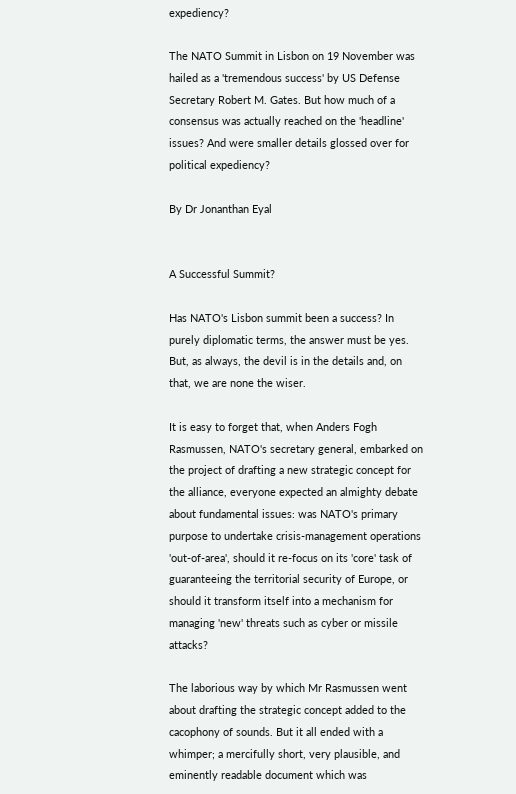expediency?

The NATO Summit in Lisbon on 19 November was hailed as a 'tremendous success' by US Defense Secretary Robert M. Gates. But how much of a consensus was actually reached on the 'headline' issues? And were smaller details glossed over for political expediency?

By Dr Jonanthan Eyal


A Successful Summit?

Has NATO's Lisbon summit been a success? In purely diplomatic terms, the answer must be yes. But, as always, the devil is in the details and, on that, we are none the wiser.

It is easy to forget that, when Anders Fogh Rasmussen, NATO's secretary general, embarked on the project of drafting a new strategic concept for the alliance, everyone expected an almighty debate about fundamental issues: was NATO's primary purpose to undertake crisis-management operations 'out-of-area', should it re-focus on its 'core' task of guaranteeing the territorial security of Europe, or should it transform itself into a mechanism for managing 'new' threats such as cyber or missile attacks?

The laborious way by which Mr Rasmussen went about drafting the strategic concept added to the cacophony of sounds. But it all ended with a whimper; a mercifully short, very plausible, and eminently readable document which was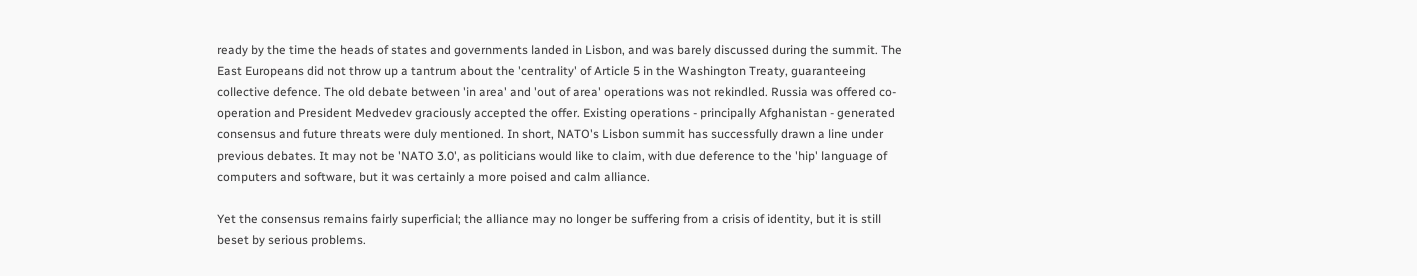ready by the time the heads of states and governments landed in Lisbon, and was barely discussed during the summit. The East Europeans did not throw up a tantrum about the 'centrality' of Article 5 in the Washington Treaty, guaranteeing collective defence. The old debate between 'in area' and 'out of area' operations was not rekindled. Russia was offered co-operation and President Medvedev graciously accepted the offer. Existing operations - principally Afghanistan - generated consensus and future threats were duly mentioned. In short, NATO's Lisbon summit has successfully drawn a line under previous debates. It may not be 'NATO 3.0', as politicians would like to claim, with due deference to the 'hip' language of computers and software, but it was certainly a more poised and calm alliance.

Yet the consensus remains fairly superficial; the alliance may no longer be suffering from a crisis of identity, but it is still beset by serious problems.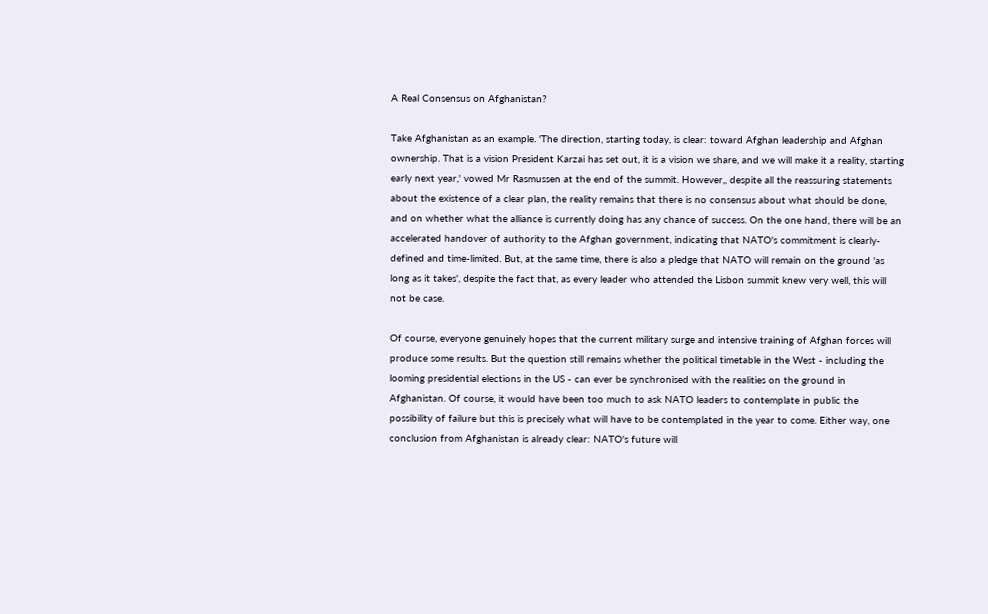A Real Consensus on Afghanistan?

Take Afghanistan as an example. 'The direction, starting today, is clear: toward Afghan leadership and Afghan ownership. That is a vision President Karzai has set out, it is a vision we share, and we will make it a reality, starting early next year,' vowed Mr Rasmussen at the end of the summit. However,, despite all the reassuring statements about the existence of a clear plan, the reality remains that there is no consensus about what should be done, and on whether what the alliance is currently doing has any chance of success. On the one hand, there will be an accelerated handover of authority to the Afghan government, indicating that NATO's commitment is clearly-defined and time-limited. But, at the same time, there is also a pledge that NATO will remain on the ground 'as long as it takes', despite the fact that, as every leader who attended the Lisbon summit knew very well, this will not be case.

Of course, everyone genuinely hopes that the current military surge and intensive training of Afghan forces will produce some results. But the question still remains whether the political timetable in the West - including the looming presidential elections in the US - can ever be synchronised with the realities on the ground in Afghanistan. Of course, it would have been too much to ask NATO leaders to contemplate in public the possibility of failure but this is precisely what will have to be contemplated in the year to come. Either way, one conclusion from Afghanistan is already clear: NATO's future will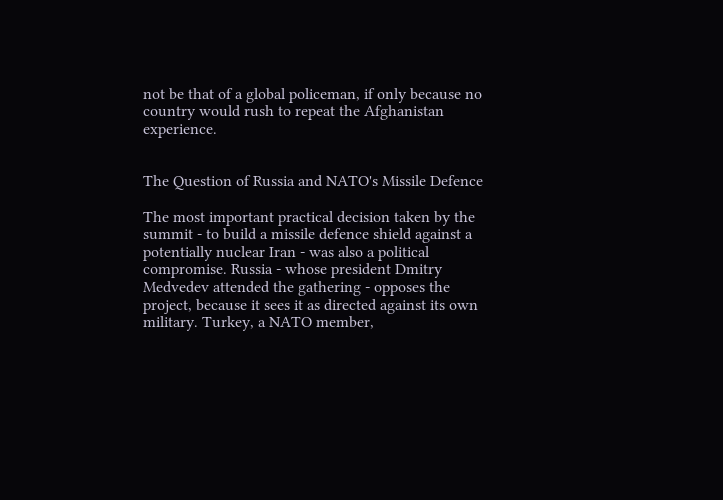not be that of a global policeman, if only because no country would rush to repeat the Afghanistan experience.


The Question of Russia and NATO's Missile Defence

The most important practical decision taken by the summit - to build a missile defence shield against a potentially nuclear Iran - was also a political compromise. Russia ‑ whose president Dmitry Medvedev attended the gathering ‑ opposes the project, because it sees it as directed against its own military. Turkey, a NATO member,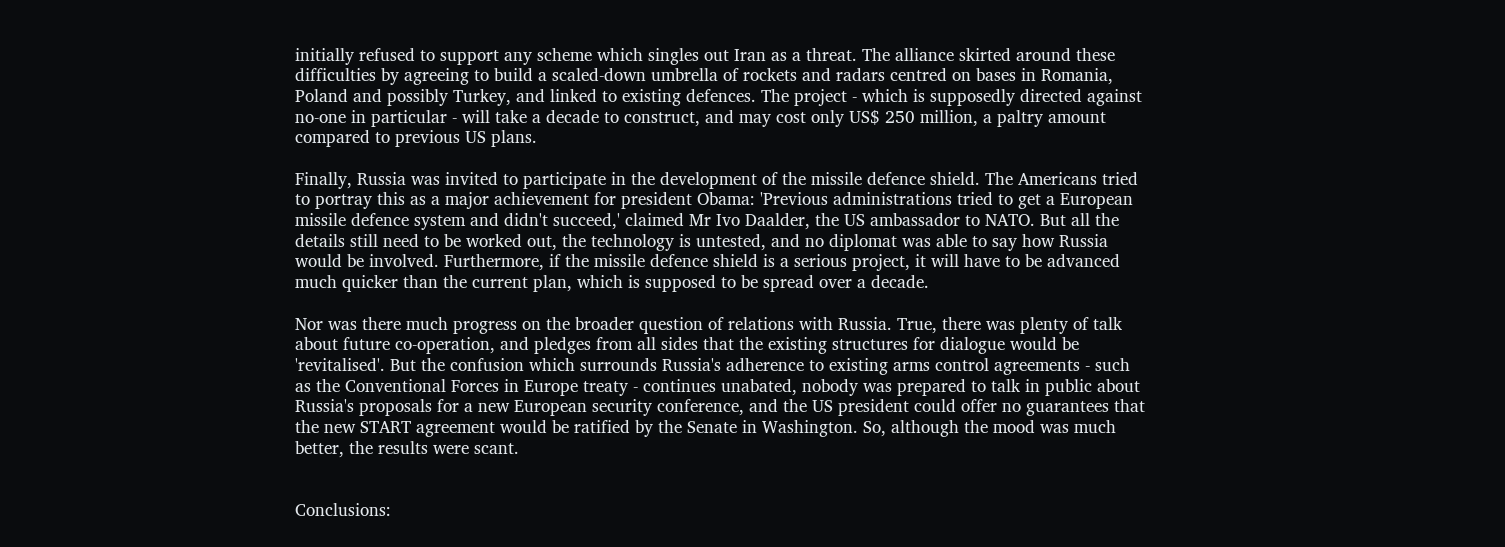initially refused to support any scheme which singles out Iran as a threat. The alliance skirted around these difficulties by agreeing to build a scaled-down umbrella of rockets and radars centred on bases in Romania, Poland and possibly Turkey, and linked to existing defences. The project - which is supposedly directed against no-one in particular ‑ will take a decade to construct, and may cost only US$ 250 million, a paltry amount compared to previous US plans.

Finally, Russia was invited to participate in the development of the missile defence shield. The Americans tried to portray this as a major achievement for president Obama: 'Previous administrations tried to get a European missile defence system and didn't succeed,' claimed Mr Ivo Daalder, the US ambassador to NATO. But all the details still need to be worked out, the technology is untested, and no diplomat was able to say how Russia would be involved. Furthermore, if the missile defence shield is a serious project, it will have to be advanced much quicker than the current plan, which is supposed to be spread over a decade.

Nor was there much progress on the broader question of relations with Russia. True, there was plenty of talk about future co-operation, and pledges from all sides that the existing structures for dialogue would be 'revitalised'. But the confusion which surrounds Russia's adherence to existing arms control agreements - such as the Conventional Forces in Europe treaty - continues unabated, nobody was prepared to talk in public about Russia's proposals for a new European security conference, and the US president could offer no guarantees that the new START agreement would be ratified by the Senate in Washington. So, although the mood was much better, the results were scant.


Conclusions: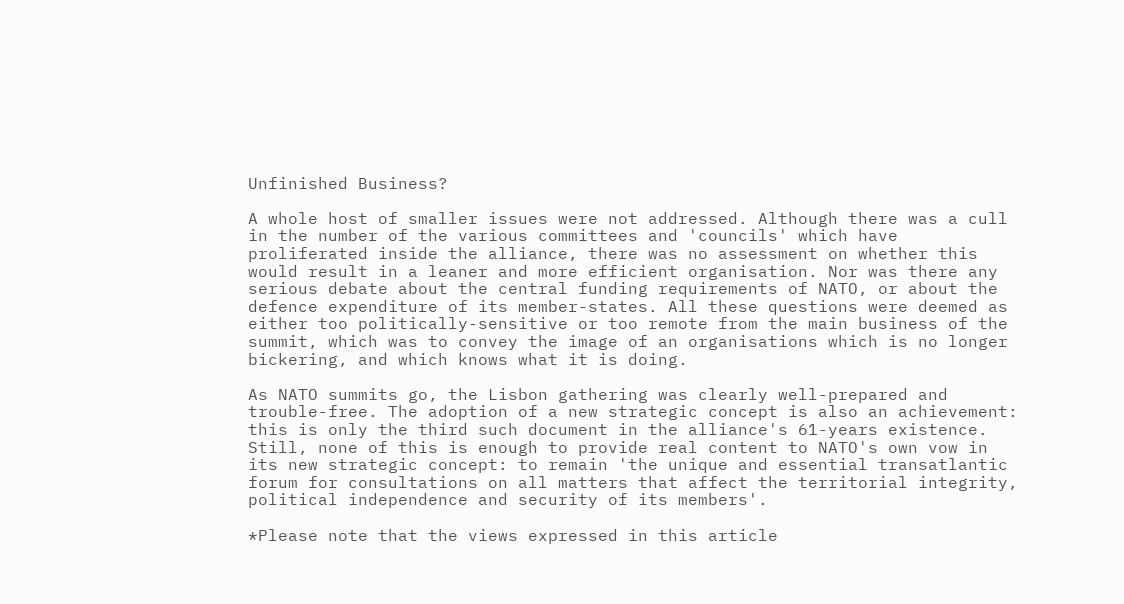Unfinished Business?

A whole host of smaller issues were not addressed. Although there was a cull in the number of the various committees and 'councils' which have proliferated inside the alliance, there was no assessment on whether this would result in a leaner and more efficient organisation. Nor was there any serious debate about the central funding requirements of NATO, or about the defence expenditure of its member-states. All these questions were deemed as either too politically-sensitive or too remote from the main business of the summit, which was to convey the image of an organisations which is no longer bickering, and which knows what it is doing.

As NATO summits go, the Lisbon gathering was clearly well-prepared and trouble-free. The adoption of a new strategic concept is also an achievement: this is only the third such document in the alliance's 61-years existence. Still, none of this is enough to provide real content to NATO's own vow in its new strategic concept: to remain 'the unique and essential transatlantic forum for consultations on all matters that affect the territorial integrity, political independence and security of its members'.

*Please note that the views expressed in this article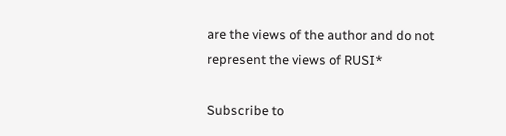are the views of the author and do not represent the views of RUSI*

Subscribe to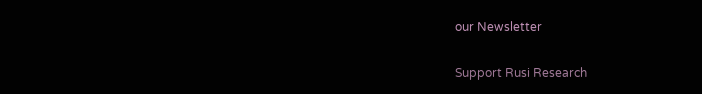our Newsletter

Support Rusi Research